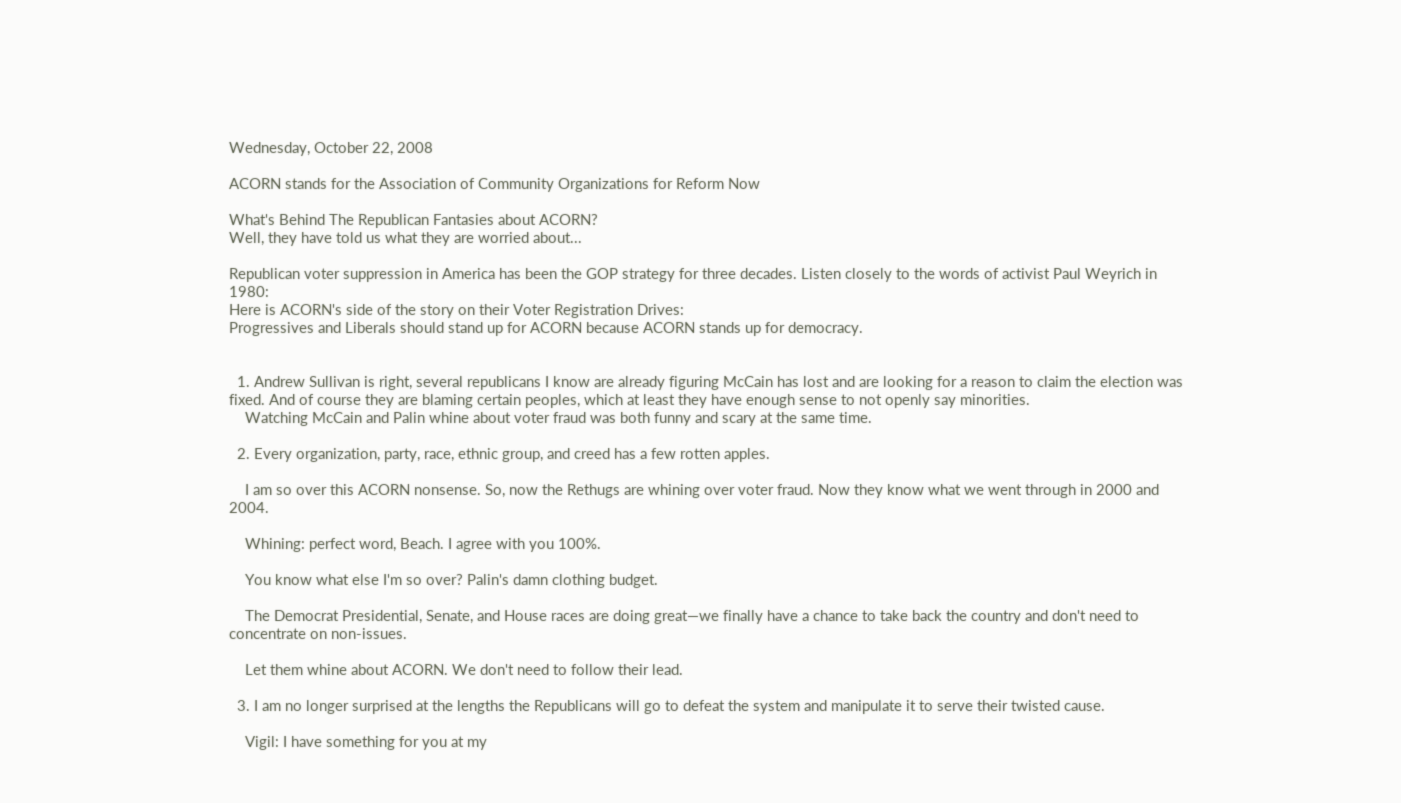Wednesday, October 22, 2008

ACORN stands for the Association of Community Organizations for Reform Now

What's Behind The Republican Fantasies about ACORN?
Well, they have told us what they are worried about...

Republican voter suppression in America has been the GOP strategy for three decades. Listen closely to the words of activist Paul Weyrich in 1980:
Here is ACORN's side of the story on their Voter Registration Drives:
Progressives and Liberals should stand up for ACORN because ACORN stands up for democracy.


  1. Andrew Sullivan is right, several republicans I know are already figuring McCain has lost and are looking for a reason to claim the election was fixed. And of course they are blaming certain peoples, which at least they have enough sense to not openly say minorities.
    Watching McCain and Palin whine about voter fraud was both funny and scary at the same time.

  2. Every organization, party, race, ethnic group, and creed has a few rotten apples.

    I am so over this ACORN nonsense. So, now the Rethugs are whining over voter fraud. Now they know what we went through in 2000 and 2004.

    Whining: perfect word, Beach. I agree with you 100%.

    You know what else I'm so over? Palin's damn clothing budget.

    The Democrat Presidential, Senate, and House races are doing great—we finally have a chance to take back the country and don't need to concentrate on non-issues.

    Let them whine about ACORN. We don't need to follow their lead.

  3. I am no longer surprised at the lengths the Republicans will go to defeat the system and manipulate it to serve their twisted cause.

    Vigil: I have something for you at my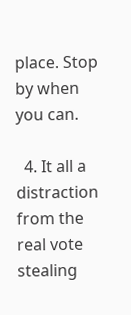place. Stop by when you can.

  4. It all a distraction from the real vote stealing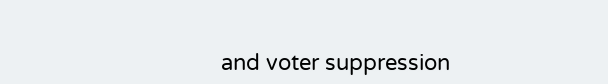and voter suppression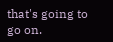that's going to go on.